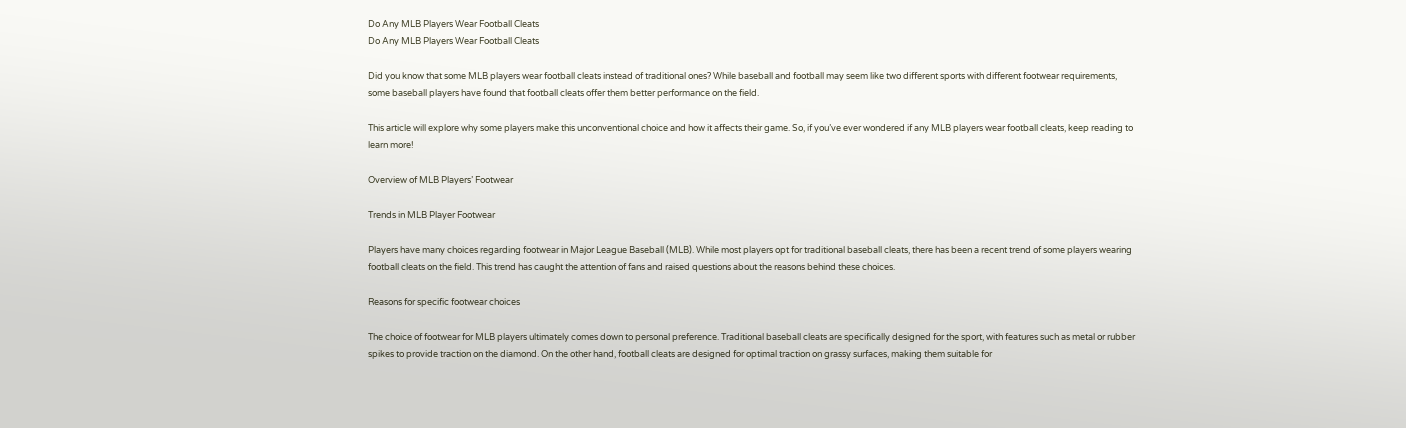Do Any MLB Players Wear Football Cleats
Do Any MLB Players Wear Football Cleats

Did you know that some MLB players wear football cleats instead of traditional ones? While baseball and football may seem like two different sports with different footwear requirements, some baseball players have found that football cleats offer them better performance on the field.

This article will explore why some players make this unconventional choice and how it affects their game. So, if you’ve ever wondered if any MLB players wear football cleats, keep reading to learn more!

Overview of MLB Players’ Footwear

Trends in MLB Player Footwear

Players have many choices regarding footwear in Major League Baseball (MLB). While most players opt for traditional baseball cleats, there has been a recent trend of some players wearing football cleats on the field. This trend has caught the attention of fans and raised questions about the reasons behind these choices.

Reasons for specific footwear choices

The choice of footwear for MLB players ultimately comes down to personal preference. Traditional baseball cleats are specifically designed for the sport, with features such as metal or rubber spikes to provide traction on the diamond. On the other hand, football cleats are designed for optimal traction on grassy surfaces, making them suitable for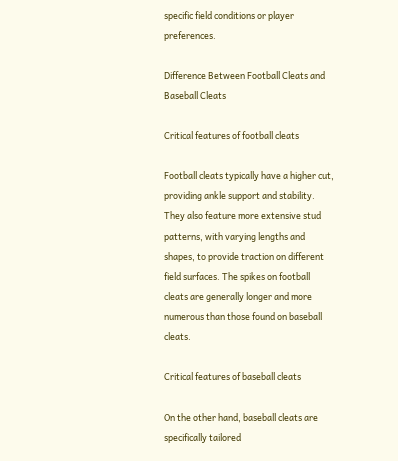specific field conditions or player preferences.

Difference Between Football Cleats and Baseball Cleats

Critical features of football cleats

Football cleats typically have a higher cut, providing ankle support and stability. They also feature more extensive stud patterns, with varying lengths and shapes, to provide traction on different field surfaces. The spikes on football cleats are generally longer and more numerous than those found on baseball cleats.

Critical features of baseball cleats

On the other hand, baseball cleats are specifically tailored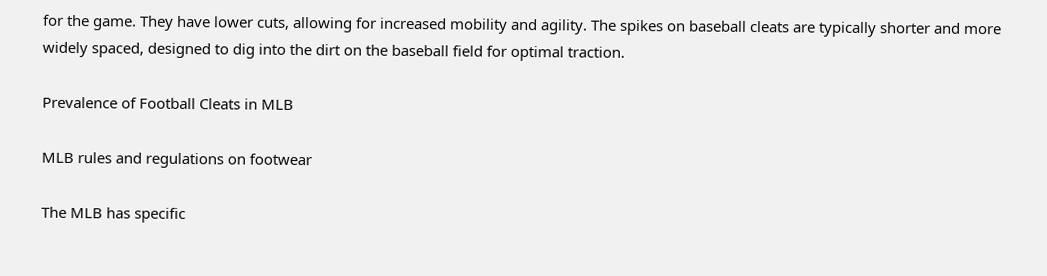for the game. They have lower cuts, allowing for increased mobility and agility. The spikes on baseball cleats are typically shorter and more widely spaced, designed to dig into the dirt on the baseball field for optimal traction.

Prevalence of Football Cleats in MLB

MLB rules and regulations on footwear

The MLB has specific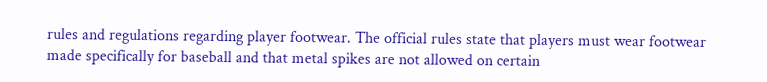rules and regulations regarding player footwear. The official rules state that players must wear footwear made specifically for baseball and that metal spikes are not allowed on certain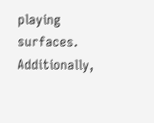playing surfaces. Additionally,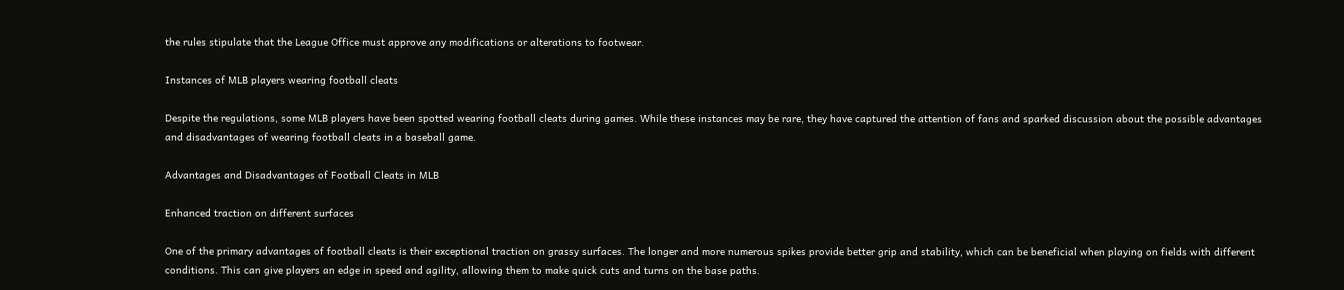the rules stipulate that the League Office must approve any modifications or alterations to footwear.

Instances of MLB players wearing football cleats

Despite the regulations, some MLB players have been spotted wearing football cleats during games. While these instances may be rare, they have captured the attention of fans and sparked discussion about the possible advantages and disadvantages of wearing football cleats in a baseball game.

Advantages and Disadvantages of Football Cleats in MLB

Enhanced traction on different surfaces

One of the primary advantages of football cleats is their exceptional traction on grassy surfaces. The longer and more numerous spikes provide better grip and stability, which can be beneficial when playing on fields with different conditions. This can give players an edge in speed and agility, allowing them to make quick cuts and turns on the base paths.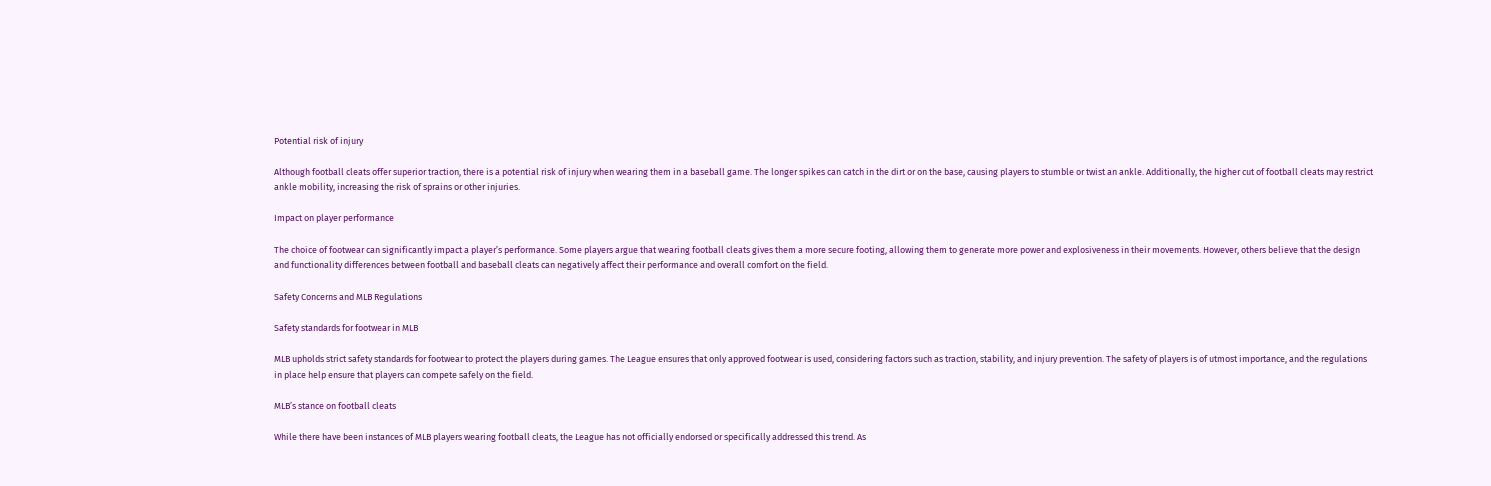Potential risk of injury

Although football cleats offer superior traction, there is a potential risk of injury when wearing them in a baseball game. The longer spikes can catch in the dirt or on the base, causing players to stumble or twist an ankle. Additionally, the higher cut of football cleats may restrict ankle mobility, increasing the risk of sprains or other injuries.

Impact on player performance

The choice of footwear can significantly impact a player’s performance. Some players argue that wearing football cleats gives them a more secure footing, allowing them to generate more power and explosiveness in their movements. However, others believe that the design and functionality differences between football and baseball cleats can negatively affect their performance and overall comfort on the field.

Safety Concerns and MLB Regulations

Safety standards for footwear in MLB

MLB upholds strict safety standards for footwear to protect the players during games. The League ensures that only approved footwear is used, considering factors such as traction, stability, and injury prevention. The safety of players is of utmost importance, and the regulations in place help ensure that players can compete safely on the field.

MLB’s stance on football cleats

While there have been instances of MLB players wearing football cleats, the League has not officially endorsed or specifically addressed this trend. As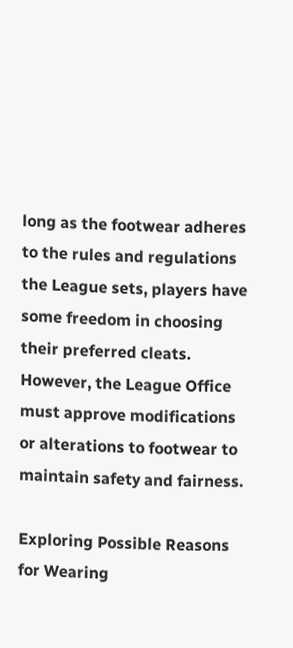long as the footwear adheres to the rules and regulations the League sets, players have some freedom in choosing their preferred cleats. However, the League Office must approve modifications or alterations to footwear to maintain safety and fairness.

Exploring Possible Reasons for Wearing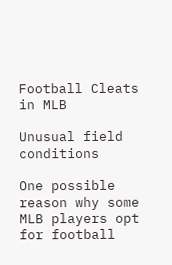Football Cleats in MLB

Unusual field conditions

One possible reason why some MLB players opt for football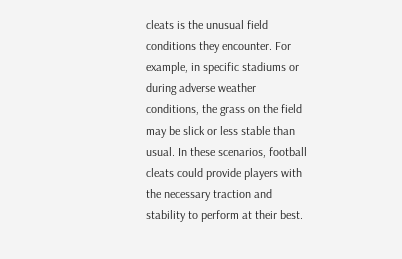cleats is the unusual field conditions they encounter. For example, in specific stadiums or during adverse weather conditions, the grass on the field may be slick or less stable than usual. In these scenarios, football cleats could provide players with the necessary traction and stability to perform at their best.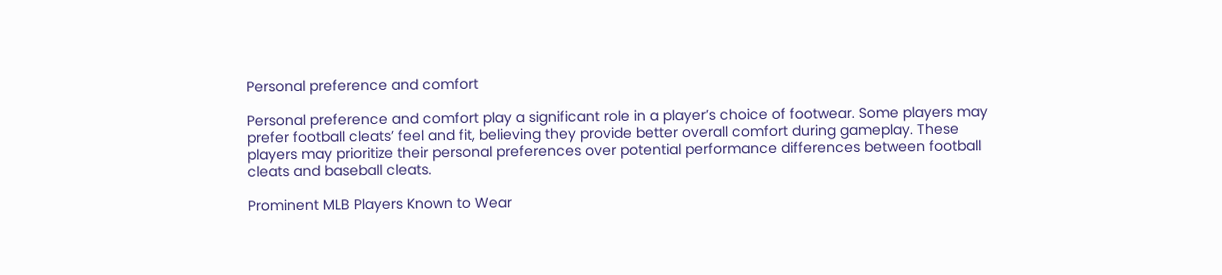Personal preference and comfort

Personal preference and comfort play a significant role in a player’s choice of footwear. Some players may prefer football cleats’ feel and fit, believing they provide better overall comfort during gameplay. These players may prioritize their personal preferences over potential performance differences between football cleats and baseball cleats.

Prominent MLB Players Known to Wear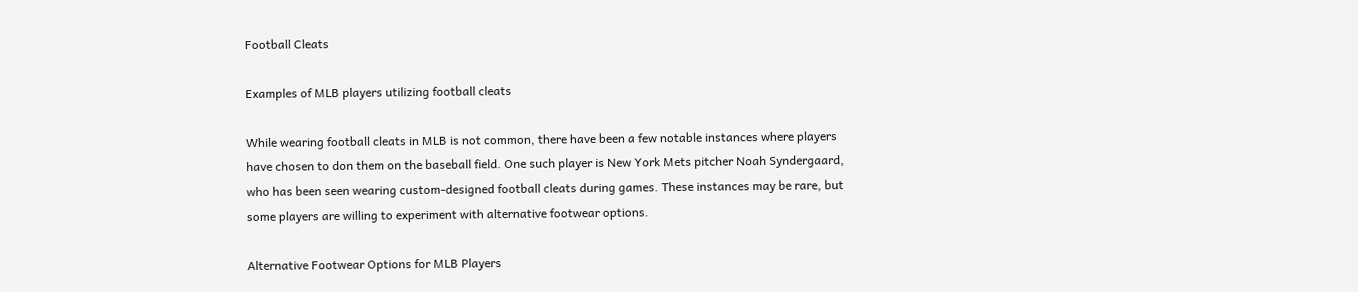Football Cleats

Examples of MLB players utilizing football cleats

While wearing football cleats in MLB is not common, there have been a few notable instances where players have chosen to don them on the baseball field. One such player is New York Mets pitcher Noah Syndergaard, who has been seen wearing custom-designed football cleats during games. These instances may be rare, but some players are willing to experiment with alternative footwear options.

Alternative Footwear Options for MLB Players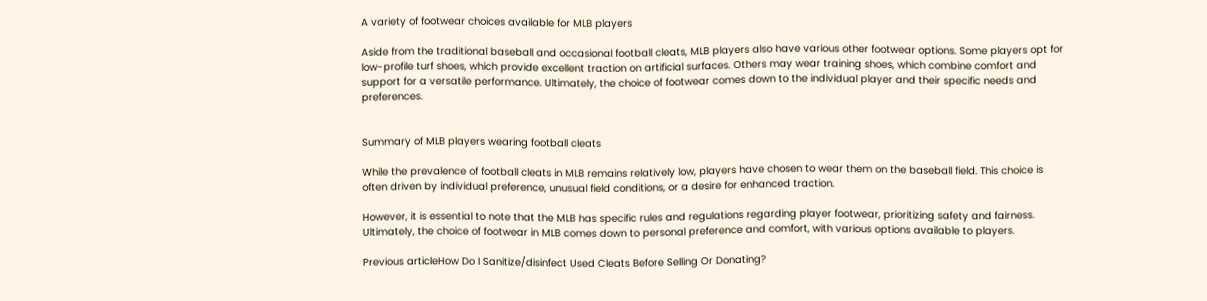A variety of footwear choices available for MLB players

Aside from the traditional baseball and occasional football cleats, MLB players also have various other footwear options. Some players opt for low-profile turf shoes, which provide excellent traction on artificial surfaces. Others may wear training shoes, which combine comfort and support for a versatile performance. Ultimately, the choice of footwear comes down to the individual player and their specific needs and preferences.


Summary of MLB players wearing football cleats

While the prevalence of football cleats in MLB remains relatively low, players have chosen to wear them on the baseball field. This choice is often driven by individual preference, unusual field conditions, or a desire for enhanced traction.

However, it is essential to note that the MLB has specific rules and regulations regarding player footwear, prioritizing safety and fairness. Ultimately, the choice of footwear in MLB comes down to personal preference and comfort, with various options available to players.

Previous articleHow Do I Sanitize/disinfect Used Cleats Before Selling Or Donating?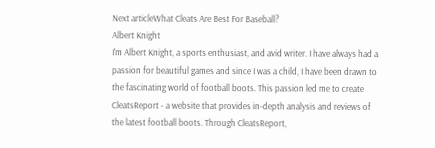Next articleWhat Cleats Are Best For Baseball?
Albert Knight
I'm Albert Knight, a sports enthusiast, and avid writer. I have always had a passion for beautiful games and since I was a child, I have been drawn to the fascinating world of football boots. This passion led me to create CleatsReport - a website that provides in-depth analysis and reviews of the latest football boots. Through CleatsReport,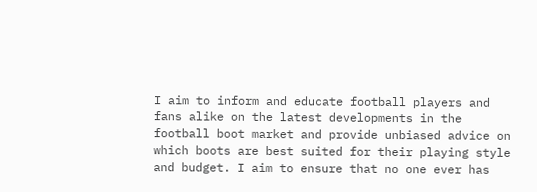I aim to inform and educate football players and fans alike on the latest developments in the football boot market and provide unbiased advice on which boots are best suited for their playing style and budget. I aim to ensure that no one ever has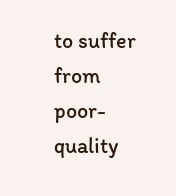to suffer from poor-quality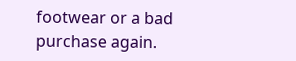footwear or a bad purchase again.